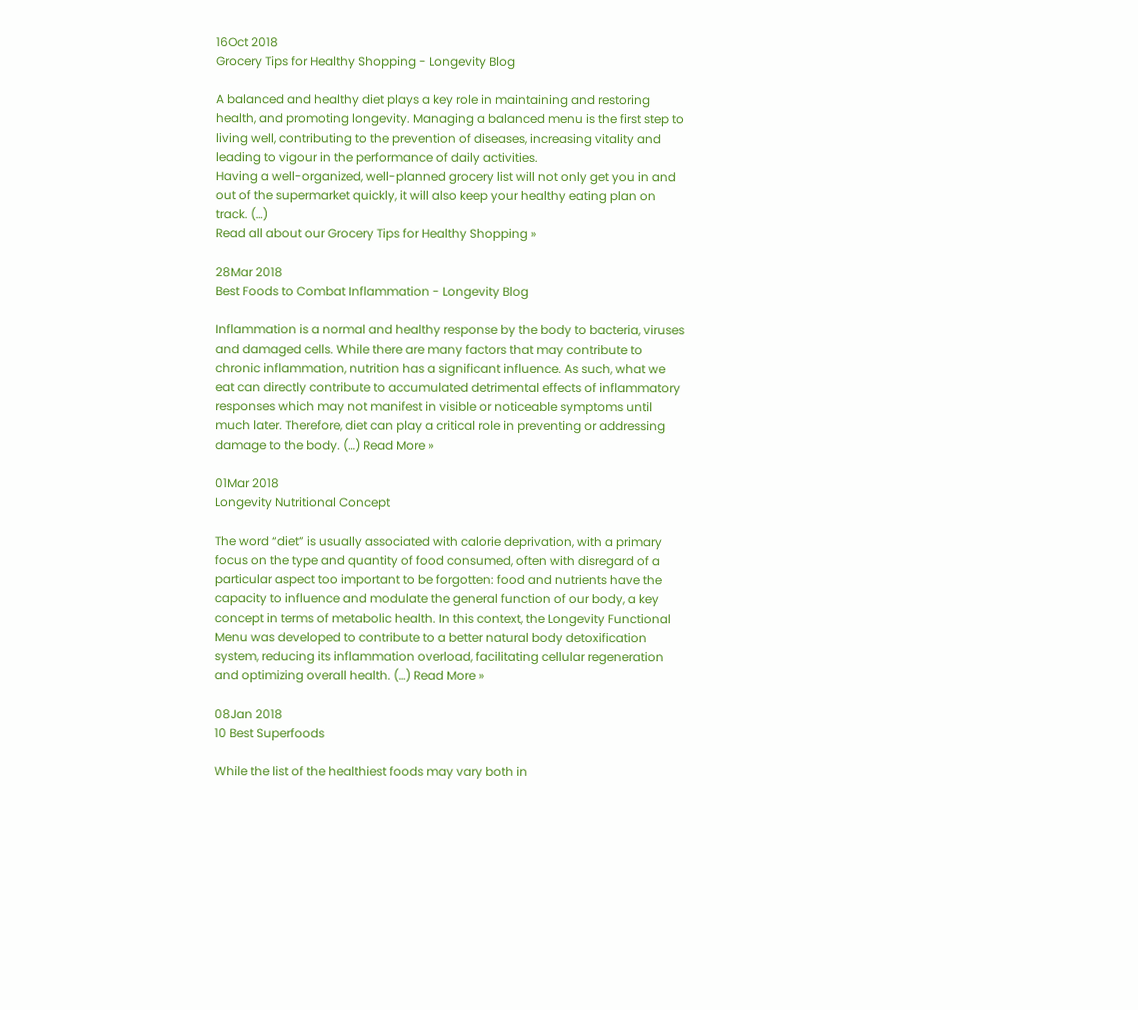16Oct 2018
Grocery Tips for Healthy Shopping - Longevity Blog

A balanced and healthy diet plays a key role in maintaining and restoring health, and promoting longevity. Managing a balanced menu is the first step to living well, contributing to the prevention of diseases, increasing vitality and leading to vigour in the performance of daily activities.
Having a well-organized, well-planned grocery list will not only get you in and out of the supermarket quickly, it will also keep your healthy eating plan on track. (…)
Read all about our Grocery Tips for Healthy Shopping »

28Mar 2018
Best Foods to Combat Inflammation - Longevity Blog

Inflammation is a normal and healthy response by the body to bacteria, viruses and damaged cells. While there are many factors that may contribute to chronic inflammation, nutrition has a significant influence. As such, what we eat can directly contribute to accumulated detrimental effects of inflammatory responses which may not manifest in visible or noticeable symptoms until much later. Therefore, diet can play a critical role in preventing or addressing damage to the body. (…) Read More »

01Mar 2018
Longevity Nutritional Concept

The word “diet” is usually associated with calorie deprivation, with a primary focus on the type and quantity of food consumed, often with disregard of a particular aspect too important to be forgotten: food and nutrients have the capacity to influence and modulate the general function of our body, a key concept in terms of metabolic health. In this context, the Longevity Functional Menu was developed to contribute to a better natural body detoxification system, reducing its inflammation overload, facilitating cellular regeneration and optimizing overall health. (…) Read More »

08Jan 2018
10 Best Superfoods

While the list of the healthiest foods may vary both in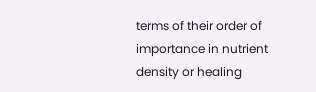terms of their order of importance in nutrient density or healing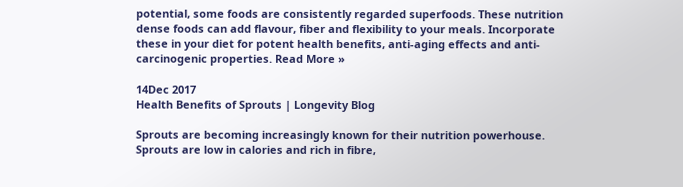potential, some foods are consistently regarded superfoods. These nutrition dense foods can add flavour, fiber and flexibility to your meals. Incorporate these in your diet for potent health benefits, anti-aging effects and anti-carcinogenic properties. Read More »

14Dec 2017
Health Benefits of Sprouts | Longevity Blog

Sprouts are becoming increasingly known for their nutrition powerhouse. Sprouts are low in calories and rich in fibre,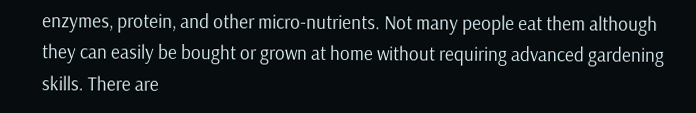enzymes, protein, and other micro-nutrients. Not many people eat them although they can easily be bought or grown at home without requiring advanced gardening skills. There are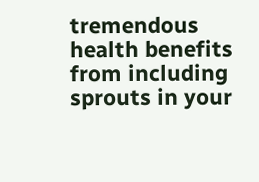tremendous health benefits from including sprouts in your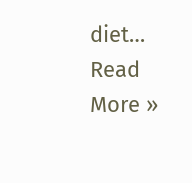diet… Read More »